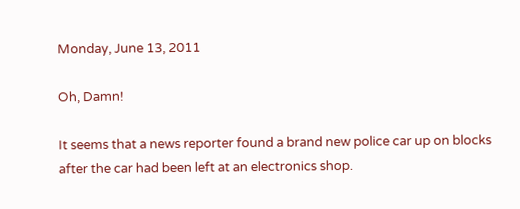Monday, June 13, 2011

Oh, Damn!

It seems that a news reporter found a brand new police car up on blocks after the car had been left at an electronics shop.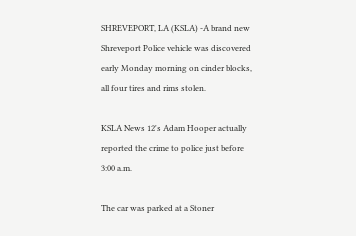SHREVEPORT, LA (KSLA) -A brand new Shreveport Police vehicle was discovered early Monday morning on cinder blocks, all four tires and rims stolen.

KSLA News 12's Adam Hooper actually reported the crime to police just before 3:00 a.m.

The car was parked at a Stoner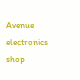Avenue electronics shop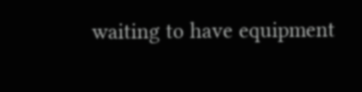waiting to have equipment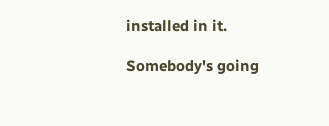installed in it.

Somebody's going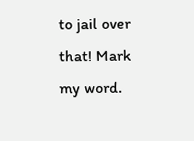to jail over that! Mark my word.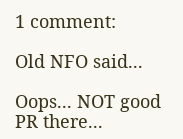1 comment:

Old NFO said...

Oops... NOT good PR there...